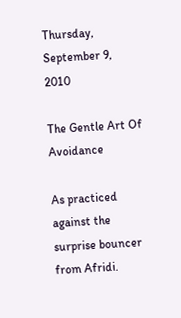Thursday, September 9, 2010

The Gentle Art Of Avoidance

As practiced against the surprise bouncer from Afridi.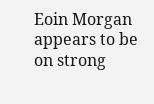Eoin Morgan appears to be on strong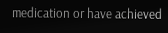medication or have achieved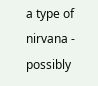a type of nirvana - possibly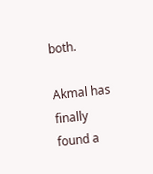both.

Akmal has finally found a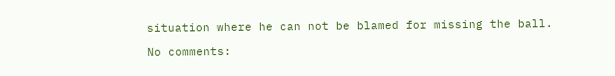situation where he can not be blamed for missing the ball.

No comments: